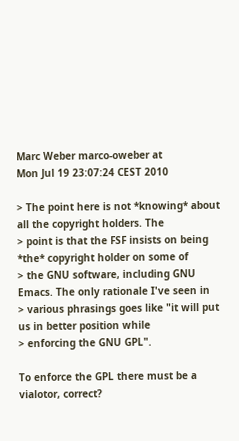Marc Weber marco-oweber at
Mon Jul 19 23:07:24 CEST 2010

> The point here is not *knowing* about all the copyright holders. The
> point is that the FSF insists on being *the* copyright holder on some of
> the GNU software, including GNU Emacs. The only rationale I've seen in
> various phrasings goes like "it will put us in better position while
> enforcing the GNU GPL".

To enforce the GPL there must be a vialotor, correct?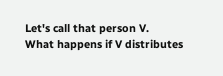Let's call that person V.
What happens if V distributes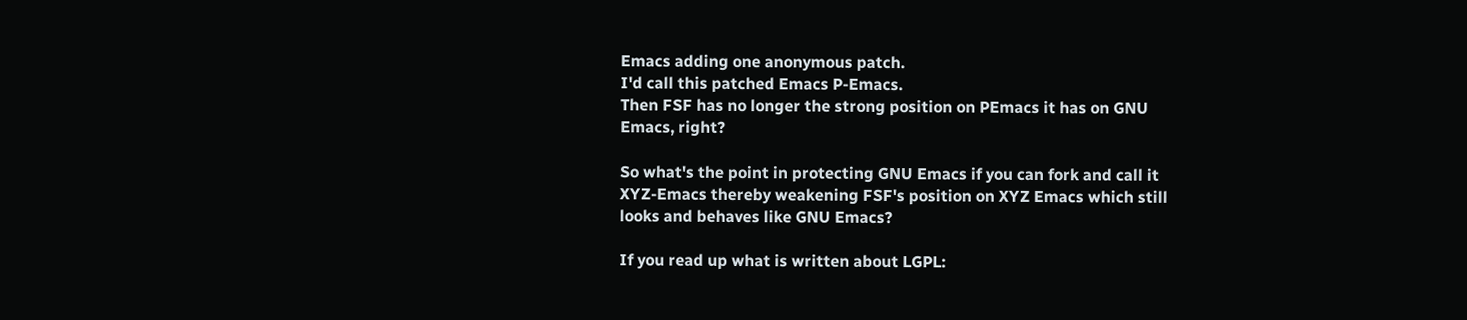Emacs adding one anonymous patch.
I'd call this patched Emacs P-Emacs.
Then FSF has no longer the strong position on PEmacs it has on GNU
Emacs, right?

So what's the point in protecting GNU Emacs if you can fork and call it
XYZ-Emacs thereby weakening FSF's position on XYZ Emacs which still
looks and behaves like GNU Emacs?

If you read up what is written about LGPL: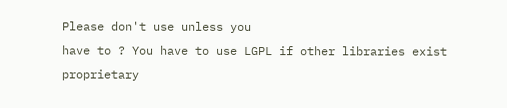Please don't use unless you
have to ? You have to use LGPL if other libraries exist proprietary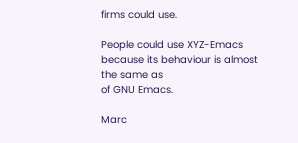firms could use.

People could use XYZ-Emacs because its behaviour is almost the same as
of GNU Emacs.

Marc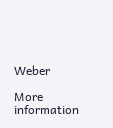Weber

More information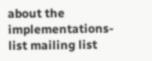about the implementations-list mailing list